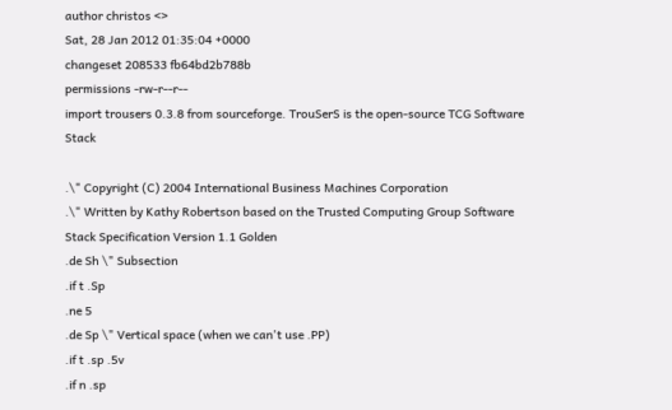author christos <>
Sat, 28 Jan 2012 01:35:04 +0000
changeset 208533 fb64bd2b788b
permissions -rw-r--r--
import trousers 0.3.8 from sourceforge. TrouSerS is the open-source TCG Software Stack

.\" Copyright (C) 2004 International Business Machines Corporation
.\" Written by Kathy Robertson based on the Trusted Computing Group Software Stack Specification Version 1.1 Golden
.de Sh \" Subsection
.if t .Sp
.ne 5
.de Sp \" Vertical space (when we can't use .PP)
.if t .sp .5v
.if n .sp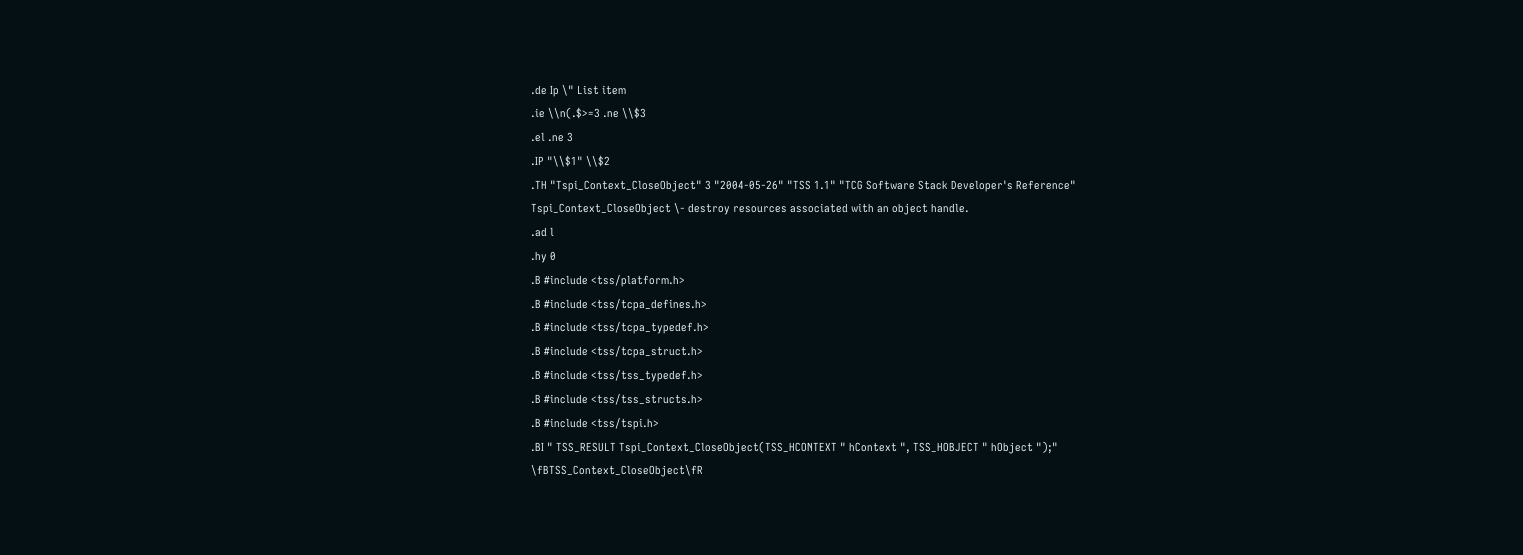.de Ip \" List item
.ie \\n(.$>=3 .ne \\$3
.el .ne 3
.IP "\\$1" \\$2
.TH "Tspi_Context_CloseObject" 3 "2004-05-26" "TSS 1.1" "TCG Software Stack Developer's Reference"
Tspi_Context_CloseObject \- destroy resources associated with an object handle.
.ad l
.hy 0
.B #include <tss/platform.h>
.B #include <tss/tcpa_defines.h>
.B #include <tss/tcpa_typedef.h>
.B #include <tss/tcpa_struct.h>
.B #include <tss/tss_typedef.h>
.B #include <tss/tss_structs.h>
.B #include <tss/tspi.h>
.BI " TSS_RESULT Tspi_Context_CloseObject(TSS_HCONTEXT " hContext ", TSS_HOBJECT " hObject ");"
\fBTSS_Context_CloseObject\fR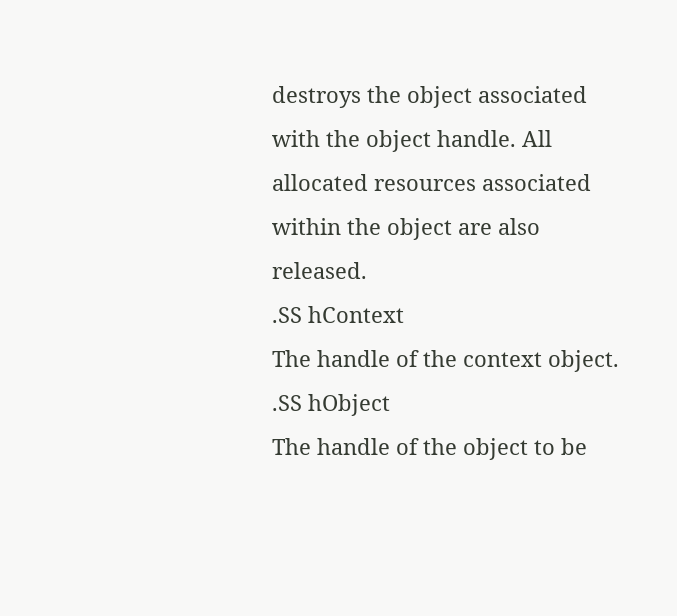destroys the object associated with the object handle. All allocated resources associated within the object are also released.
.SS hContext
The handle of the context object.
.SS hObject
The handle of the object to be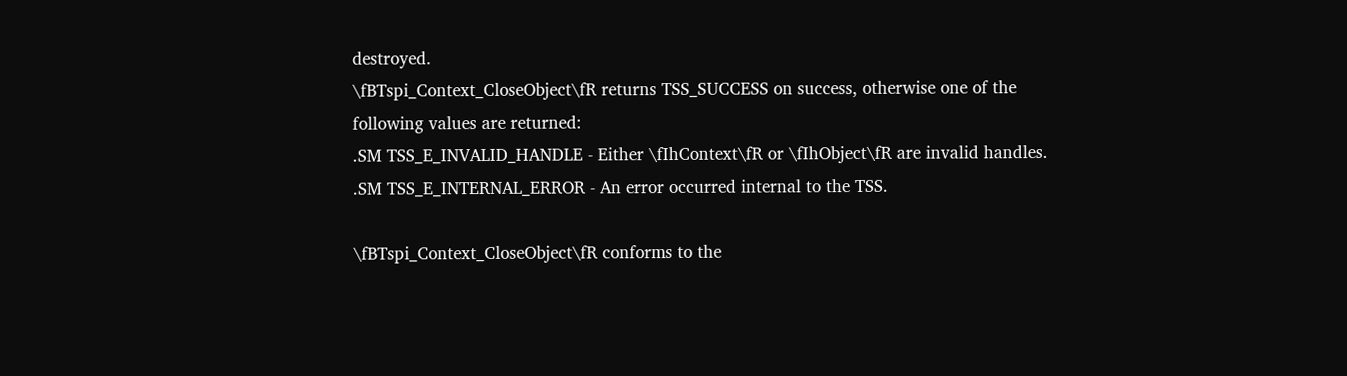destroyed.
\fBTspi_Context_CloseObject\fR returns TSS_SUCCESS on success, otherwise one of the following values are returned:
.SM TSS_E_INVALID_HANDLE - Either \fIhContext\fR or \fIhObject\fR are invalid handles.
.SM TSS_E_INTERNAL_ERROR - An error occurred internal to the TSS.

\fBTspi_Context_CloseObject\fR conforms to the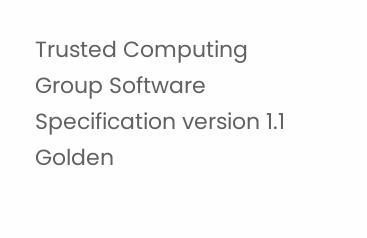Trusted Computing Group Software Specification version 1.1 Golden